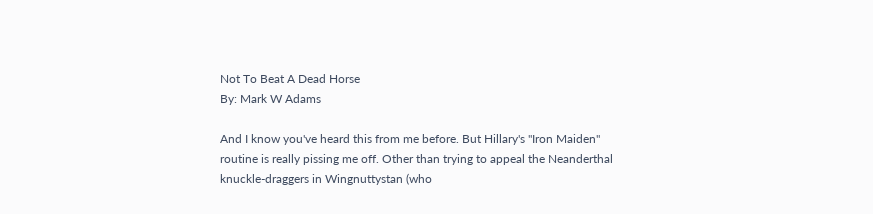Not To Beat A Dead Horse
By: Mark W Adams

And I know you've heard this from me before. But Hillary's "Iron Maiden" routine is really pissing me off. Other than trying to appeal the Neanderthal knuckle-draggers in Wingnuttystan (who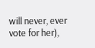will never, ever vote for her),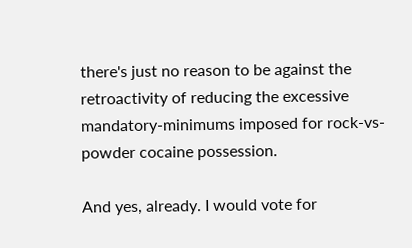there's just no reason to be against the retroactivity of reducing the excessive mandatory-minimums imposed for rock-vs-powder cocaine possession.

And yes, already. I would vote for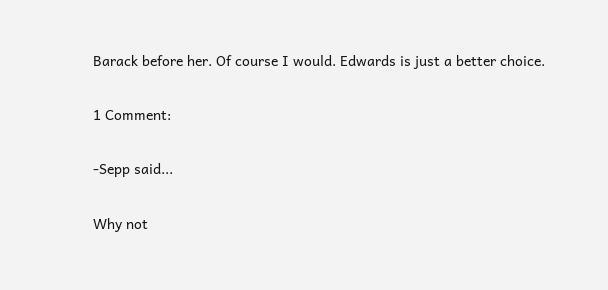Barack before her. Of course I would. Edwards is just a better choice.

1 Comment:

-Sepp said...

Why not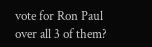vote for Ron Paul over all 3 of them?